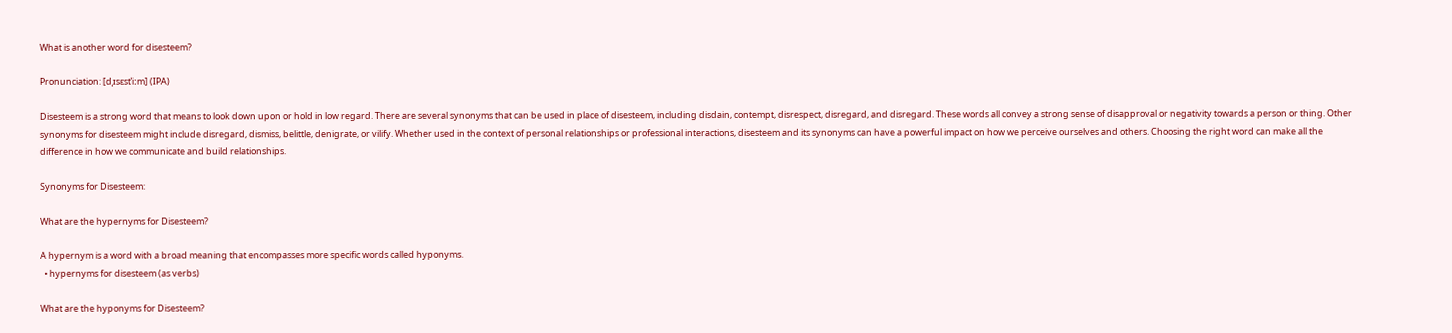What is another word for disesteem?

Pronunciation: [dˌɪsɛstˈiːm] (IPA)

Disesteem is a strong word that means to look down upon or hold in low regard. There are several synonyms that can be used in place of disesteem, including disdain, contempt, disrespect, disregard, and disregard. These words all convey a strong sense of disapproval or negativity towards a person or thing. Other synonyms for disesteem might include disregard, dismiss, belittle, denigrate, or vilify. Whether used in the context of personal relationships or professional interactions, disesteem and its synonyms can have a powerful impact on how we perceive ourselves and others. Choosing the right word can make all the difference in how we communicate and build relationships.

Synonyms for Disesteem:

What are the hypernyms for Disesteem?

A hypernym is a word with a broad meaning that encompasses more specific words called hyponyms.
  • hypernyms for disesteem (as verbs)

What are the hyponyms for Disesteem?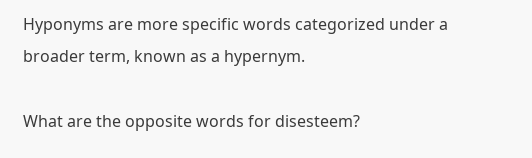Hyponyms are more specific words categorized under a broader term, known as a hypernym.

What are the opposite words for disesteem?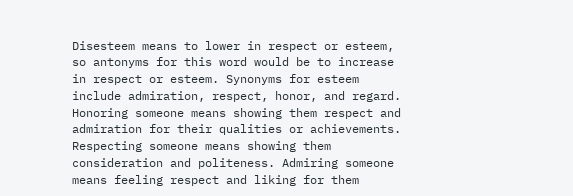Disesteem means to lower in respect or esteem, so antonyms for this word would be to increase in respect or esteem. Synonyms for esteem include admiration, respect, honor, and regard. Honoring someone means showing them respect and admiration for their qualities or achievements. Respecting someone means showing them consideration and politeness. Admiring someone means feeling respect and liking for them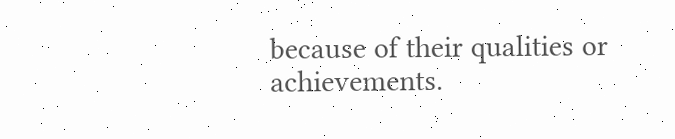because of their qualities or achievements.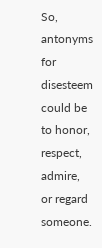So, antonyms for disesteem could be to honor, respect, admire, or regard someone.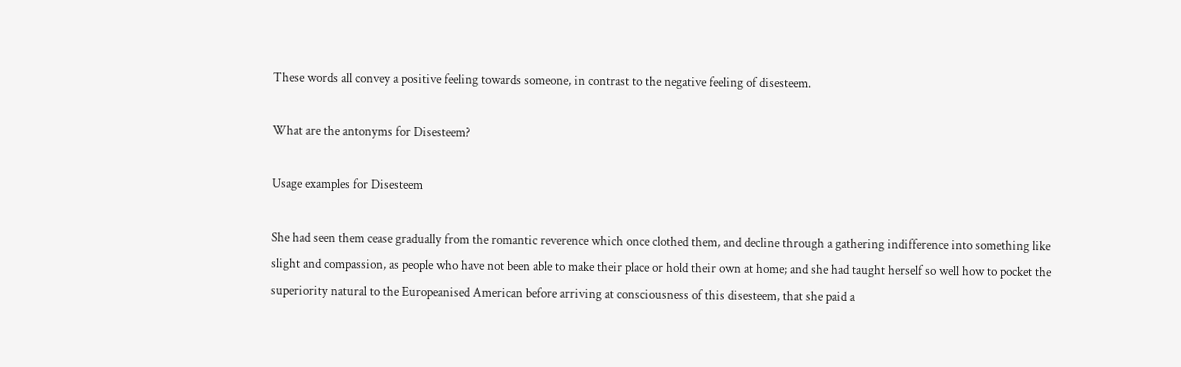These words all convey a positive feeling towards someone, in contrast to the negative feeling of disesteem.

What are the antonyms for Disesteem?

Usage examples for Disesteem

She had seen them cease gradually from the romantic reverence which once clothed them, and decline through a gathering indifference into something like slight and compassion, as people who have not been able to make their place or hold their own at home; and she had taught herself so well how to pocket the superiority natural to the Europeanised American before arriving at consciousness of this disesteem, that she paid a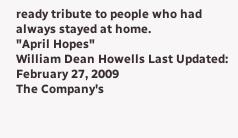ready tribute to people who had always stayed at home.
"April Hopes"
William Dean Howells Last Updated: February 27, 2009
The Company's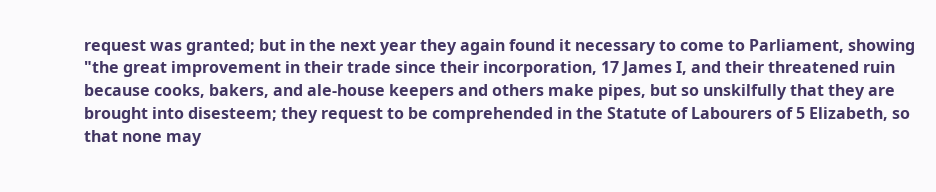request was granted; but in the next year they again found it necessary to come to Parliament, showing "the great improvement in their trade since their incorporation, 17 James I, and their threatened ruin because cooks, bakers, and ale-house keepers and others make pipes, but so unskilfully that they are brought into disesteem; they request to be comprehended in the Statute of Labourers of 5 Elizabeth, so that none may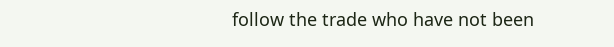follow the trade who have not been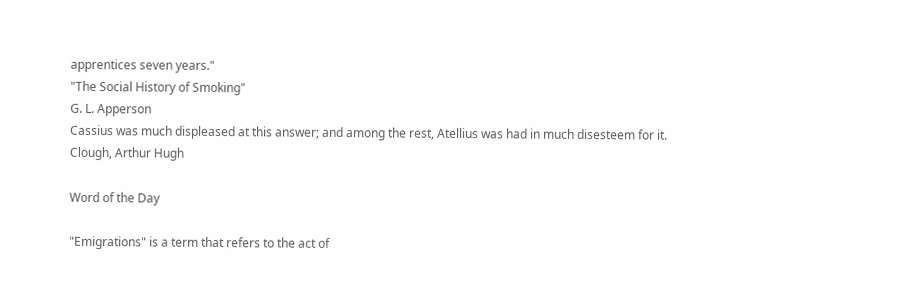apprentices seven years."
"The Social History of Smoking"
G. L. Apperson
Cassius was much displeased at this answer; and among the rest, Atellius was had in much disesteem for it.
Clough, Arthur Hugh

Word of the Day

"Emigrations" is a term that refers to the act of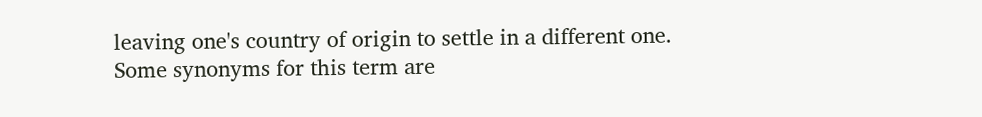leaving one's country of origin to settle in a different one. Some synonyms for this term are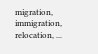migration, immigration, relocation, ...